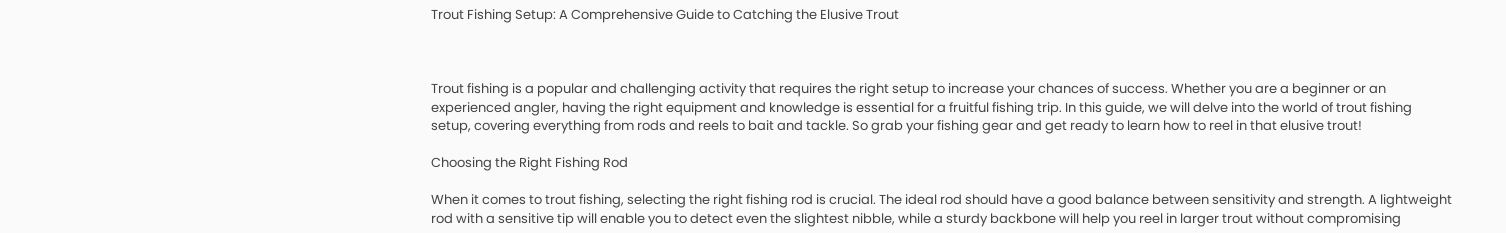Trout Fishing Setup: A Comprehensive Guide to Catching the Elusive Trout



Trout fishing is a popular and challenging activity that requires the right setup to increase your chances of success. Whether you are a beginner or an experienced angler, having the right equipment and knowledge is essential for a fruitful fishing trip. In this guide, we will delve into the world of trout fishing setup, covering everything from rods and reels to bait and tackle. So grab your fishing gear and get ready to learn how to reel in that elusive trout!

Choosing the Right Fishing Rod

When it comes to trout fishing, selecting the right fishing rod is crucial. The ideal rod should have a good balance between sensitivity and strength. A lightweight rod with a sensitive tip will enable you to detect even the slightest nibble, while a sturdy backbone will help you reel in larger trout without compromising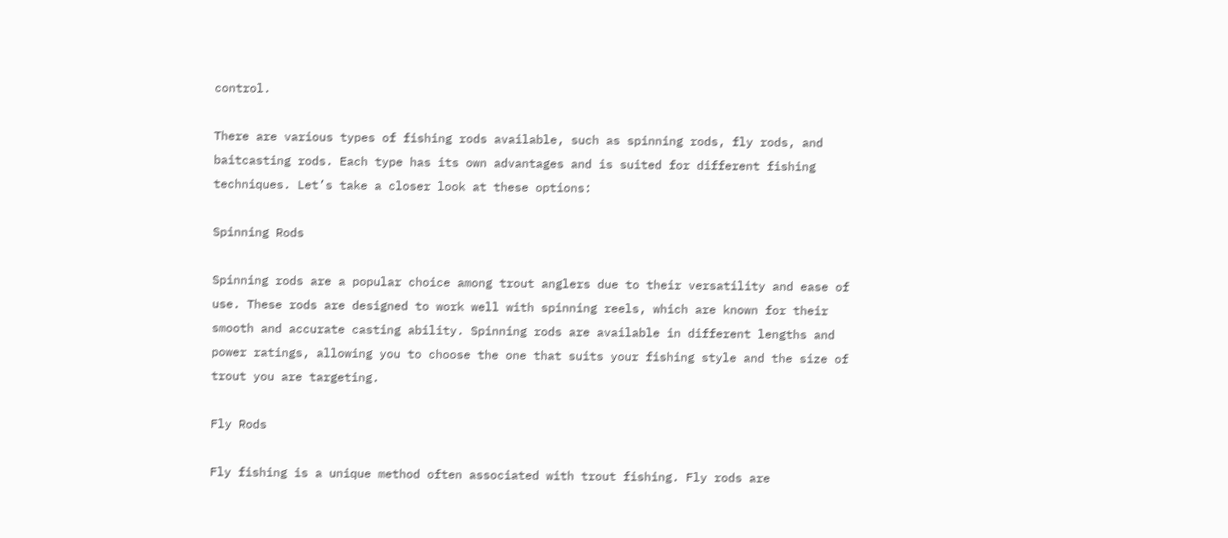control.

There are various types of fishing rods available, such as spinning rods, fly rods, and baitcasting rods. Each type has its own advantages and is suited for different fishing techniques. Let’s take a closer look at these options:

Spinning Rods

Spinning rods are a popular choice among trout anglers due to their versatility and ease of use. These rods are designed to work well with spinning reels, which are known for their smooth and accurate casting ability. Spinning rods are available in different lengths and power ratings, allowing you to choose the one that suits your fishing style and the size of trout you are targeting.

Fly Rods

Fly fishing is a unique method often associated with trout fishing. Fly rods are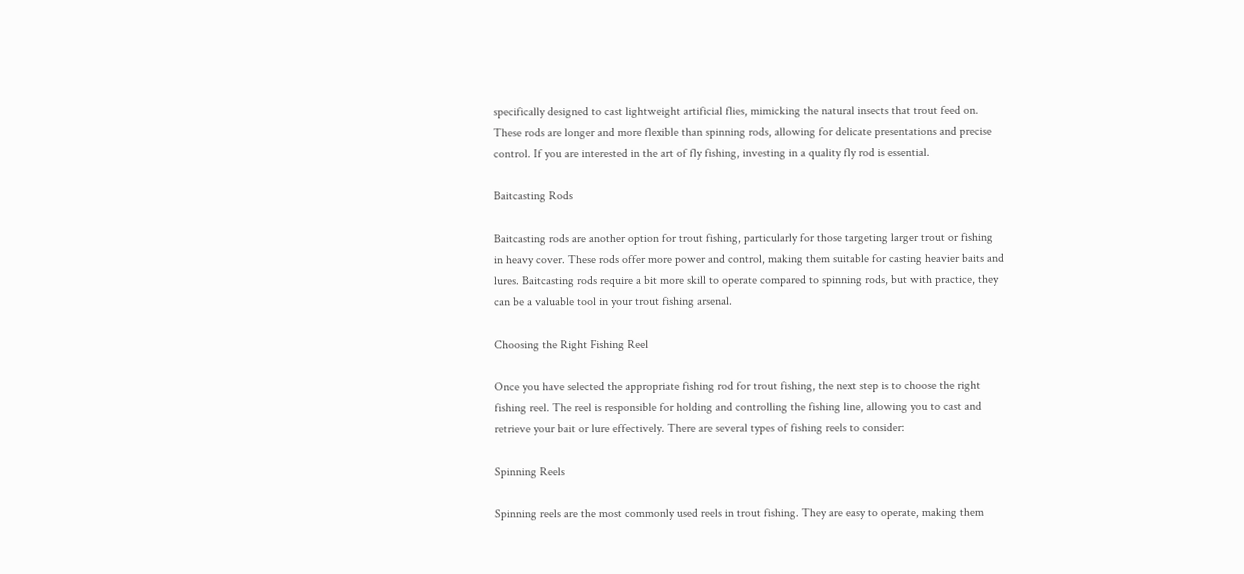specifically designed to cast lightweight artificial flies, mimicking the natural insects that trout feed on. These rods are longer and more flexible than spinning rods, allowing for delicate presentations and precise control. If you are interested in the art of fly fishing, investing in a quality fly rod is essential.

Baitcasting Rods

Baitcasting rods are another option for trout fishing, particularly for those targeting larger trout or fishing in heavy cover. These rods offer more power and control, making them suitable for casting heavier baits and lures. Baitcasting rods require a bit more skill to operate compared to spinning rods, but with practice, they can be a valuable tool in your trout fishing arsenal.

Choosing the Right Fishing Reel

Once you have selected the appropriate fishing rod for trout fishing, the next step is to choose the right fishing reel. The reel is responsible for holding and controlling the fishing line, allowing you to cast and retrieve your bait or lure effectively. There are several types of fishing reels to consider:

Spinning Reels

Spinning reels are the most commonly used reels in trout fishing. They are easy to operate, making them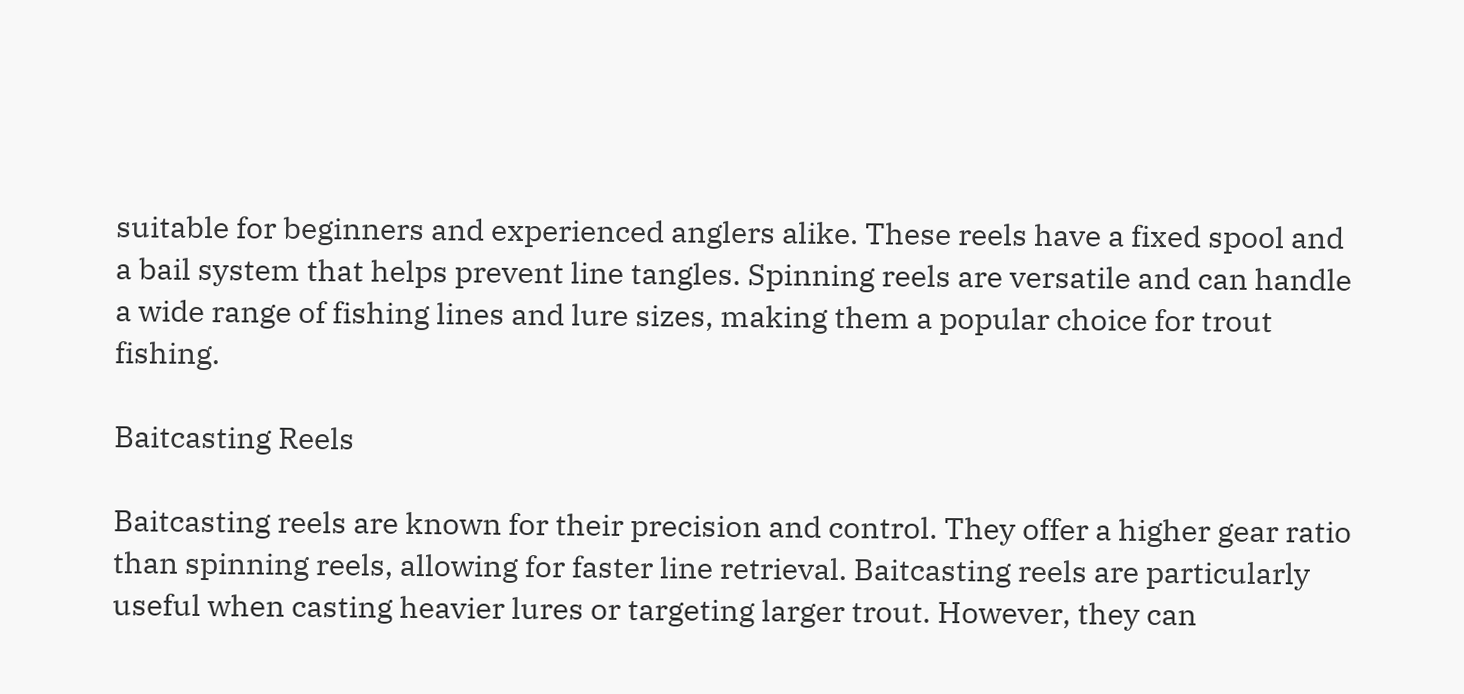suitable for beginners and experienced anglers alike. These reels have a fixed spool and a bail system that helps prevent line tangles. Spinning reels are versatile and can handle a wide range of fishing lines and lure sizes, making them a popular choice for trout fishing.

Baitcasting Reels

Baitcasting reels are known for their precision and control. They offer a higher gear ratio than spinning reels, allowing for faster line retrieval. Baitcasting reels are particularly useful when casting heavier lures or targeting larger trout. However, they can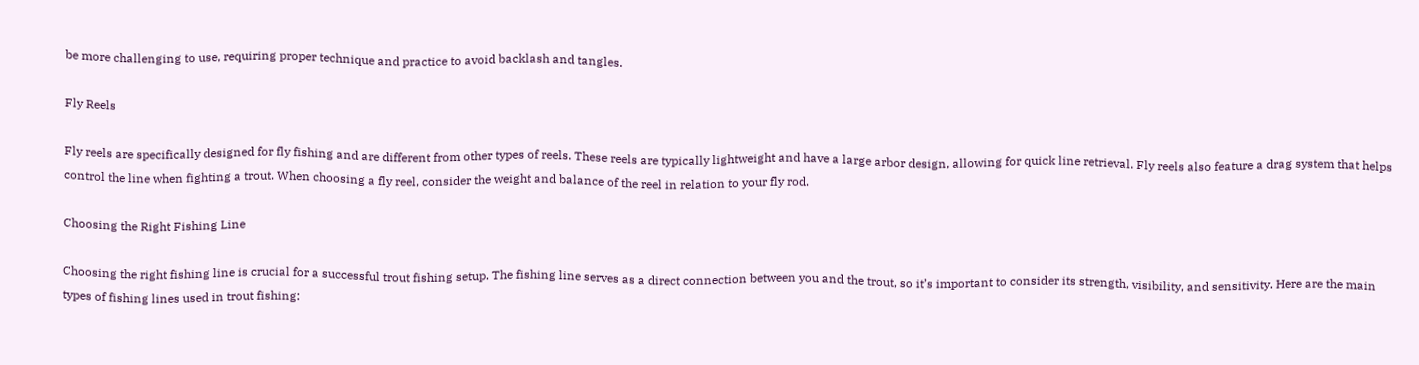be more challenging to use, requiring proper technique and practice to avoid backlash and tangles.

Fly Reels

Fly reels are specifically designed for fly fishing and are different from other types of reels. These reels are typically lightweight and have a large arbor design, allowing for quick line retrieval. Fly reels also feature a drag system that helps control the line when fighting a trout. When choosing a fly reel, consider the weight and balance of the reel in relation to your fly rod.

Choosing the Right Fishing Line

Choosing the right fishing line is crucial for a successful trout fishing setup. The fishing line serves as a direct connection between you and the trout, so it’s important to consider its strength, visibility, and sensitivity. Here are the main types of fishing lines used in trout fishing: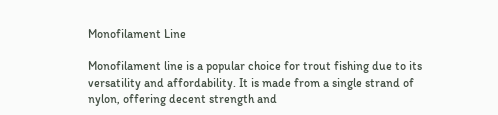Monofilament Line

Monofilament line is a popular choice for trout fishing due to its versatility and affordability. It is made from a single strand of nylon, offering decent strength and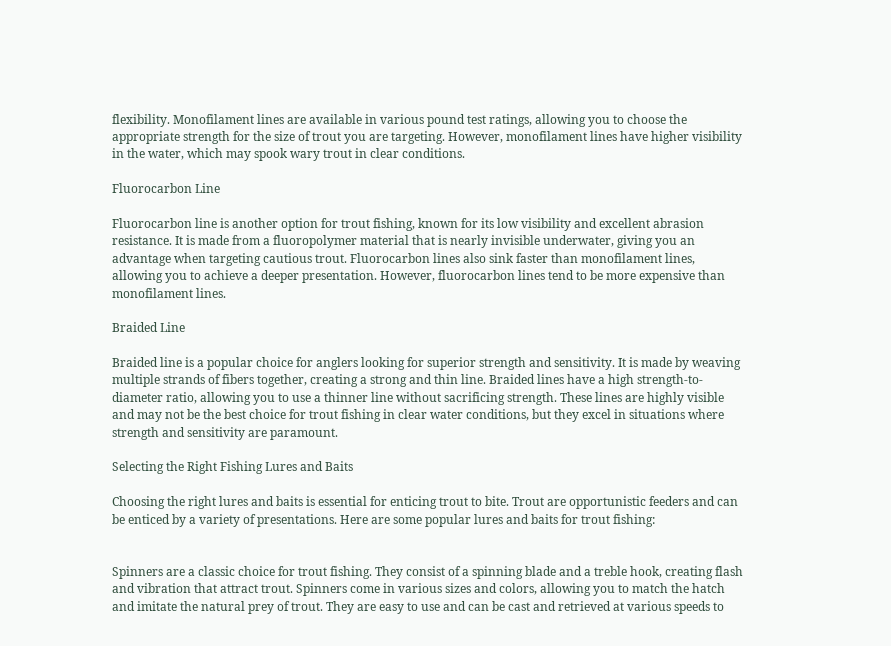flexibility. Monofilament lines are available in various pound test ratings, allowing you to choose the appropriate strength for the size of trout you are targeting. However, monofilament lines have higher visibility in the water, which may spook wary trout in clear conditions.

Fluorocarbon Line

Fluorocarbon line is another option for trout fishing, known for its low visibility and excellent abrasion resistance. It is made from a fluoropolymer material that is nearly invisible underwater, giving you an advantage when targeting cautious trout. Fluorocarbon lines also sink faster than monofilament lines, allowing you to achieve a deeper presentation. However, fluorocarbon lines tend to be more expensive than monofilament lines.

Braided Line

Braided line is a popular choice for anglers looking for superior strength and sensitivity. It is made by weaving multiple strands of fibers together, creating a strong and thin line. Braided lines have a high strength-to-diameter ratio, allowing you to use a thinner line without sacrificing strength. These lines are highly visible and may not be the best choice for trout fishing in clear water conditions, but they excel in situations where strength and sensitivity are paramount.

Selecting the Right Fishing Lures and Baits

Choosing the right lures and baits is essential for enticing trout to bite. Trout are opportunistic feeders and can be enticed by a variety of presentations. Here are some popular lures and baits for trout fishing:


Spinners are a classic choice for trout fishing. They consist of a spinning blade and a treble hook, creating flash and vibration that attract trout. Spinners come in various sizes and colors, allowing you to match the hatch and imitate the natural prey of trout. They are easy to use and can be cast and retrieved at various speeds to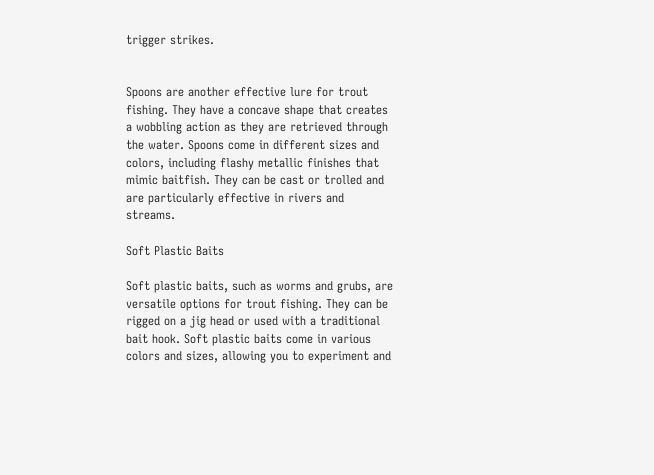trigger strikes.


Spoons are another effective lure for trout fishing. They have a concave shape that creates a wobbling action as they are retrieved through the water. Spoons come in different sizes and colors, including flashy metallic finishes that mimic baitfish. They can be cast or trolled and are particularly effective in rivers and streams.

Soft Plastic Baits

Soft plastic baits, such as worms and grubs, are versatile options for trout fishing. They can be rigged on a jig head or used with a traditional bait hook. Soft plastic baits come in various colors and sizes, allowing you to experiment and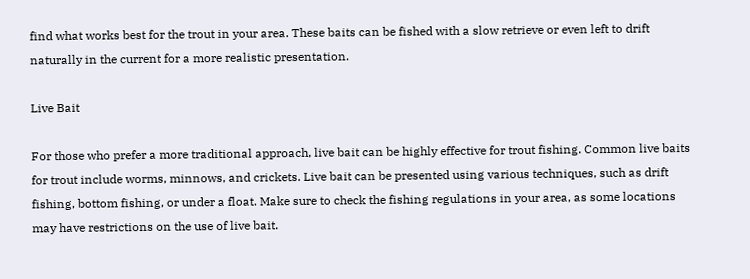find what works best for the trout in your area. These baits can be fished with a slow retrieve or even left to drift naturally in the current for a more realistic presentation.

Live Bait

For those who prefer a more traditional approach, live bait can be highly effective for trout fishing. Common live baits for trout include worms, minnows, and crickets. Live bait can be presented using various techniques, such as drift fishing, bottom fishing, or under a float. Make sure to check the fishing regulations in your area, as some locations may have restrictions on the use of live bait.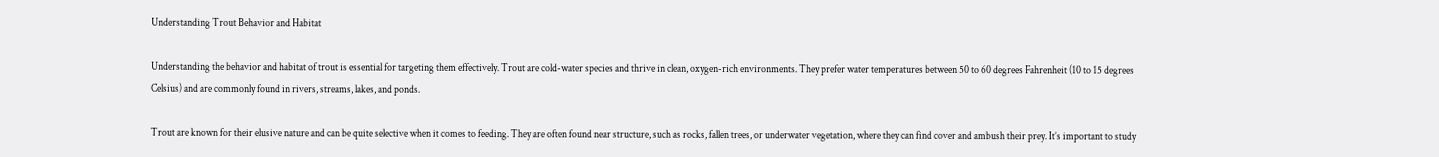Understanding Trout Behavior and Habitat

Understanding the behavior and habitat of trout is essential for targeting them effectively. Trout are cold-water species and thrive in clean, oxygen-rich environments. They prefer water temperatures between 50 to 60 degrees Fahrenheit (10 to 15 degrees Celsius) and are commonly found in rivers, streams, lakes, and ponds.

Trout are known for their elusive nature and can be quite selective when it comes to feeding. They are often found near structure, such as rocks, fallen trees, or underwater vegetation, where they can find cover and ambush their prey. It’s important to study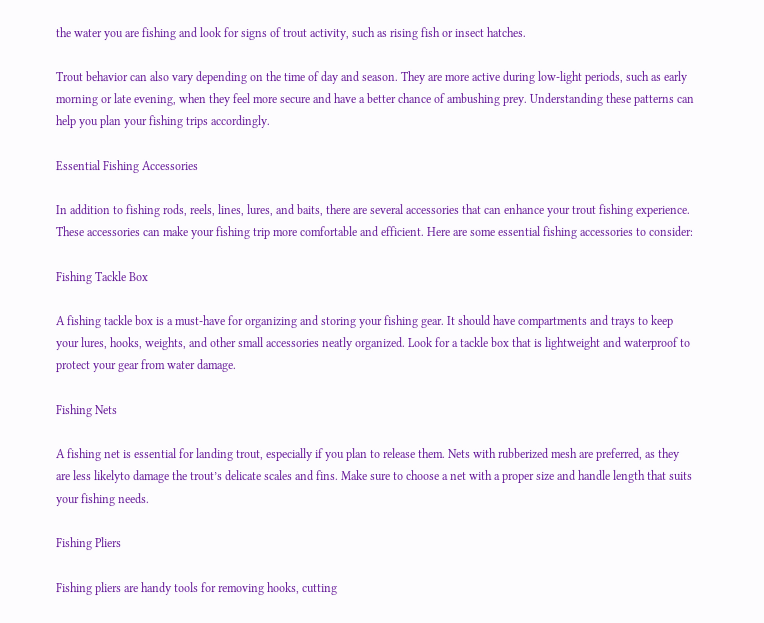the water you are fishing and look for signs of trout activity, such as rising fish or insect hatches.

Trout behavior can also vary depending on the time of day and season. They are more active during low-light periods, such as early morning or late evening, when they feel more secure and have a better chance of ambushing prey. Understanding these patterns can help you plan your fishing trips accordingly.

Essential Fishing Accessories

In addition to fishing rods, reels, lines, lures, and baits, there are several accessories that can enhance your trout fishing experience. These accessories can make your fishing trip more comfortable and efficient. Here are some essential fishing accessories to consider:

Fishing Tackle Box

A fishing tackle box is a must-have for organizing and storing your fishing gear. It should have compartments and trays to keep your lures, hooks, weights, and other small accessories neatly organized. Look for a tackle box that is lightweight and waterproof to protect your gear from water damage.

Fishing Nets

A fishing net is essential for landing trout, especially if you plan to release them. Nets with rubberized mesh are preferred, as they are less likelyto damage the trout’s delicate scales and fins. Make sure to choose a net with a proper size and handle length that suits your fishing needs.

Fishing Pliers

Fishing pliers are handy tools for removing hooks, cutting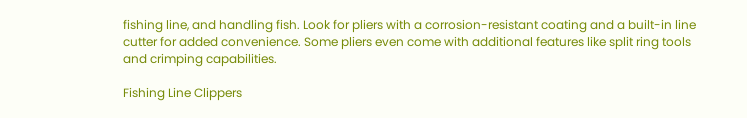fishing line, and handling fish. Look for pliers with a corrosion-resistant coating and a built-in line cutter for added convenience. Some pliers even come with additional features like split ring tools and crimping capabilities.

Fishing Line Clippers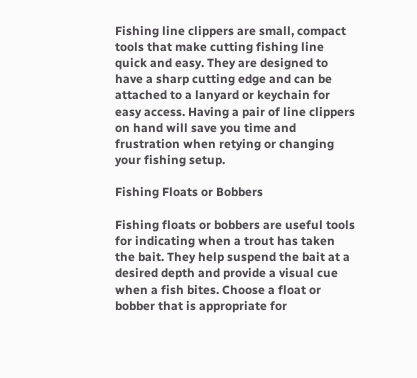Fishing line clippers are small, compact tools that make cutting fishing line quick and easy. They are designed to have a sharp cutting edge and can be attached to a lanyard or keychain for easy access. Having a pair of line clippers on hand will save you time and frustration when retying or changing your fishing setup.

Fishing Floats or Bobbers

Fishing floats or bobbers are useful tools for indicating when a trout has taken the bait. They help suspend the bait at a desired depth and provide a visual cue when a fish bites. Choose a float or bobber that is appropriate for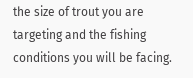the size of trout you are targeting and the fishing conditions you will be facing.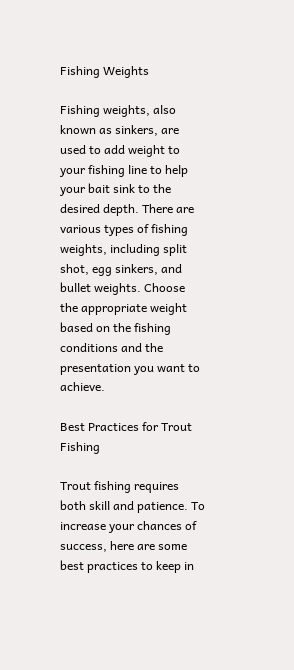Fishing Weights

Fishing weights, also known as sinkers, are used to add weight to your fishing line to help your bait sink to the desired depth. There are various types of fishing weights, including split shot, egg sinkers, and bullet weights. Choose the appropriate weight based on the fishing conditions and the presentation you want to achieve.

Best Practices for Trout Fishing

Trout fishing requires both skill and patience. To increase your chances of success, here are some best practices to keep in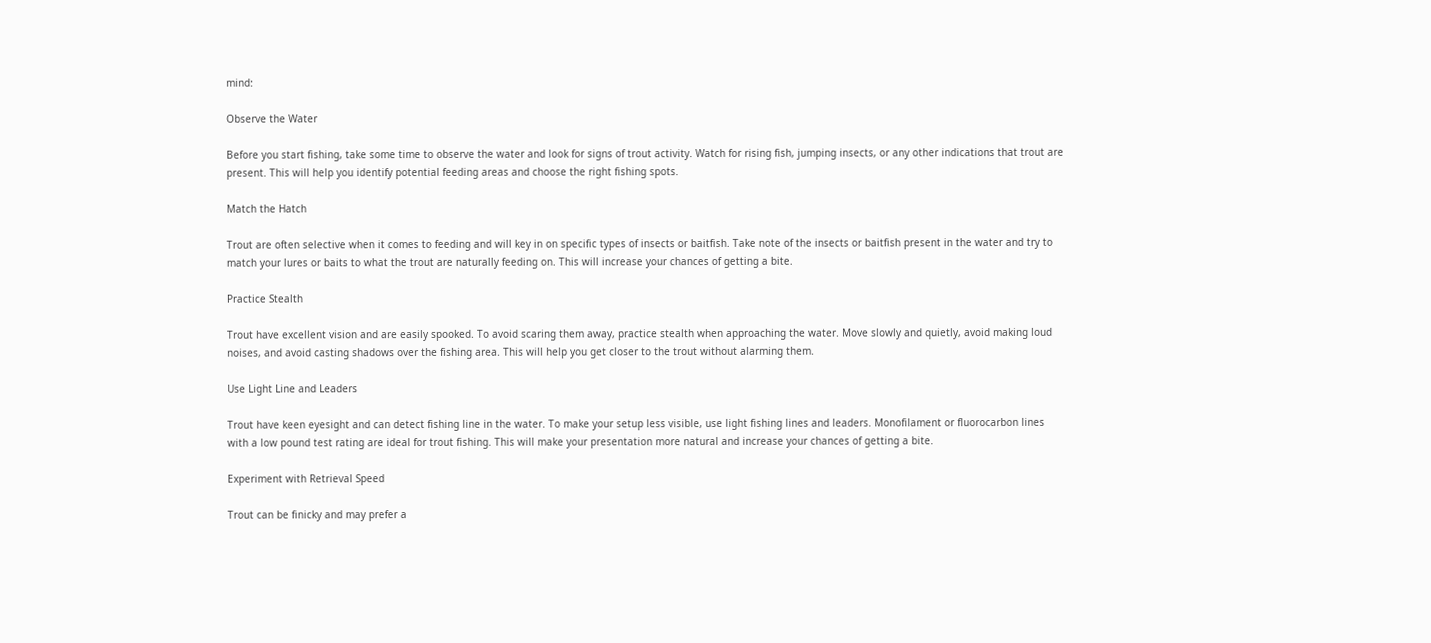mind:

Observe the Water

Before you start fishing, take some time to observe the water and look for signs of trout activity. Watch for rising fish, jumping insects, or any other indications that trout are present. This will help you identify potential feeding areas and choose the right fishing spots.

Match the Hatch

Trout are often selective when it comes to feeding and will key in on specific types of insects or baitfish. Take note of the insects or baitfish present in the water and try to match your lures or baits to what the trout are naturally feeding on. This will increase your chances of getting a bite.

Practice Stealth

Trout have excellent vision and are easily spooked. To avoid scaring them away, practice stealth when approaching the water. Move slowly and quietly, avoid making loud noises, and avoid casting shadows over the fishing area. This will help you get closer to the trout without alarming them.

Use Light Line and Leaders

Trout have keen eyesight and can detect fishing line in the water. To make your setup less visible, use light fishing lines and leaders. Monofilament or fluorocarbon lines with a low pound test rating are ideal for trout fishing. This will make your presentation more natural and increase your chances of getting a bite.

Experiment with Retrieval Speed

Trout can be finicky and may prefer a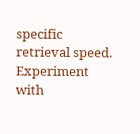specific retrieval speed. Experiment with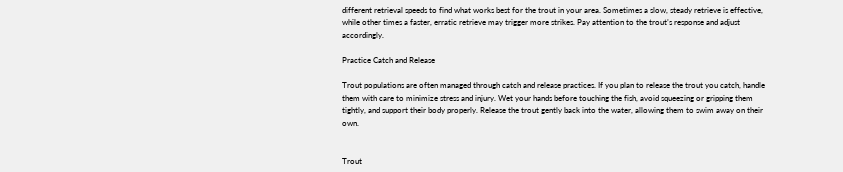different retrieval speeds to find what works best for the trout in your area. Sometimes a slow, steady retrieve is effective, while other times a faster, erratic retrieve may trigger more strikes. Pay attention to the trout’s response and adjust accordingly.

Practice Catch and Release

Trout populations are often managed through catch and release practices. If you plan to release the trout you catch, handle them with care to minimize stress and injury. Wet your hands before touching the fish, avoid squeezing or gripping them tightly, and support their body properly. Release the trout gently back into the water, allowing them to swim away on their own.


Trout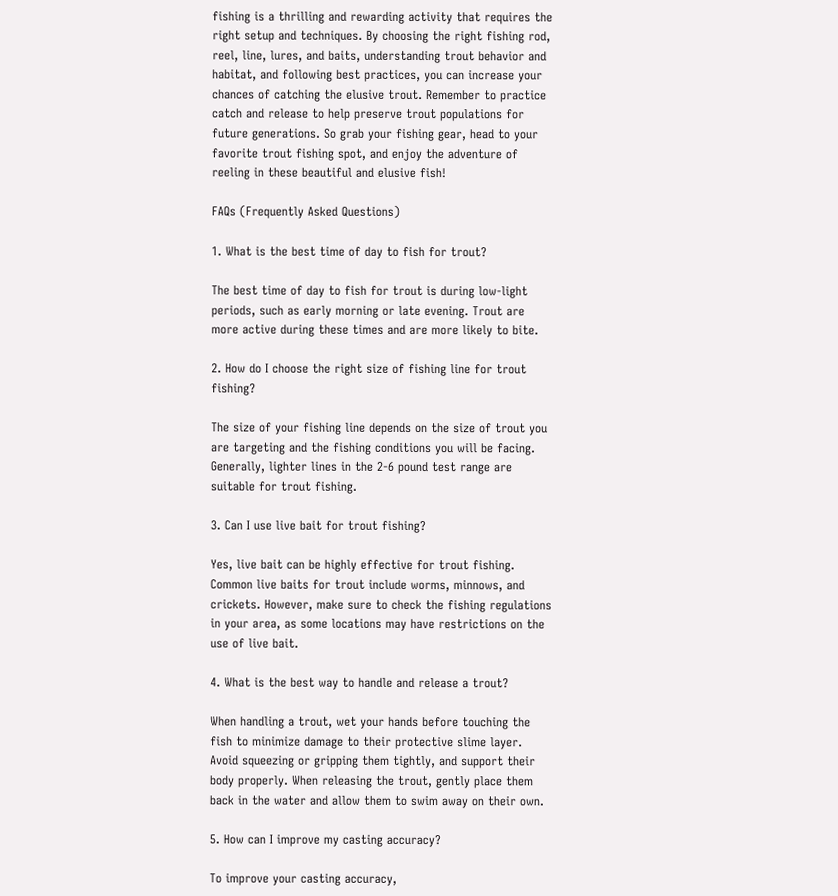fishing is a thrilling and rewarding activity that requires the right setup and techniques. By choosing the right fishing rod, reel, line, lures, and baits, understanding trout behavior and habitat, and following best practices, you can increase your chances of catching the elusive trout. Remember to practice catch and release to help preserve trout populations for future generations. So grab your fishing gear, head to your favorite trout fishing spot, and enjoy the adventure of reeling in these beautiful and elusive fish!

FAQs (Frequently Asked Questions)

1. What is the best time of day to fish for trout?

The best time of day to fish for trout is during low-light periods, such as early morning or late evening. Trout are more active during these times and are more likely to bite.

2. How do I choose the right size of fishing line for trout fishing?

The size of your fishing line depends on the size of trout you are targeting and the fishing conditions you will be facing. Generally, lighter lines in the 2-6 pound test range are suitable for trout fishing.

3. Can I use live bait for trout fishing?

Yes, live bait can be highly effective for trout fishing. Common live baits for trout include worms, minnows, and crickets. However, make sure to check the fishing regulations in your area, as some locations may have restrictions on the use of live bait.

4. What is the best way to handle and release a trout?

When handling a trout, wet your hands before touching the fish to minimize damage to their protective slime layer. Avoid squeezing or gripping them tightly, and support their body properly. When releasing the trout, gently place them back in the water and allow them to swim away on their own.

5. How can I improve my casting accuracy?

To improve your casting accuracy,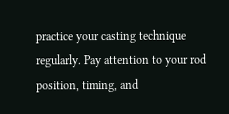practice your casting technique regularly. Pay attention to your rod position, timing, and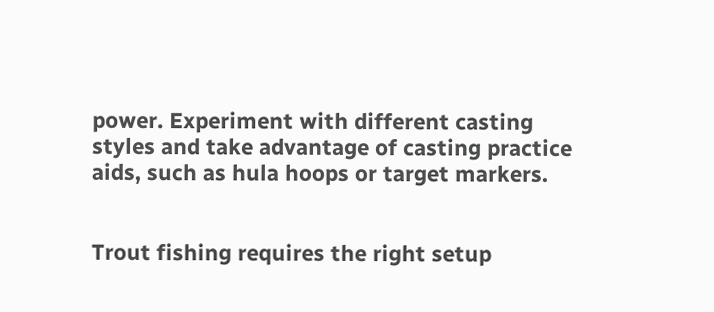power. Experiment with different casting styles and take advantage of casting practice aids, such as hula hoops or target markers.


Trout fishing requires the right setup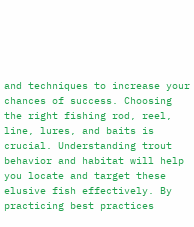and techniques to increase your chances of success. Choosing the right fishing rod, reel, line, lures, and baits is crucial. Understanding trout behavior and habitat will help you locate and target these elusive fish effectively. By practicing best practices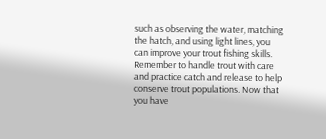such as observing the water, matching the hatch, and using light lines, you can improve your trout fishing skills. Remember to handle trout with care and practice catch and release to help conserve trout populations. Now that you have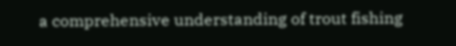a comprehensive understanding of trout fishing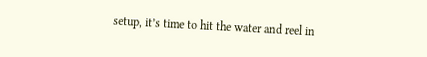setup, it’s time to hit the water and reel in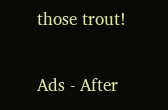those trout!


Ads - After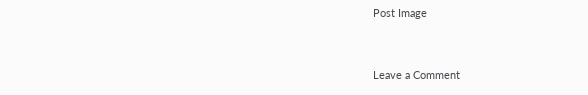Post Image


Leave a Comment